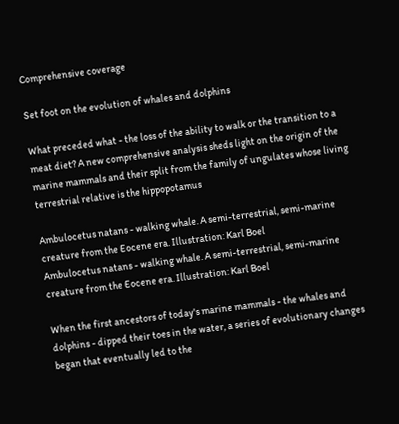Comprehensive coverage

Set foot on the evolution of whales and dolphins

What preceded what - the loss of the ability to walk or the transition to a meat diet? A new comprehensive analysis sheds light on the origin of the marine mammals and their split from the family of ungulates whose living terrestrial relative is the hippopotamus

Ambulocetus natans - walking whale. A semi-terrestrial, semi-marine creature from the Eocene era. Illustration: Karl Boel
Ambulocetus natans - walking whale. A semi-terrestrial, semi-marine creature from the Eocene era. Illustration: Karl Boel

When the first ancestors of today's marine mammals - the whales and dolphins - dipped their toes in the water, a series of evolutionary changes began that eventually led to the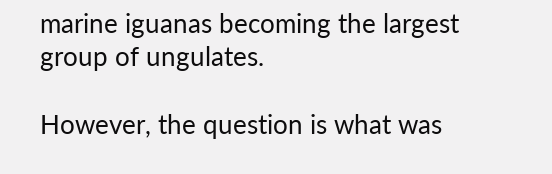marine iguanas becoming the largest group of ungulates.

However, the question is what was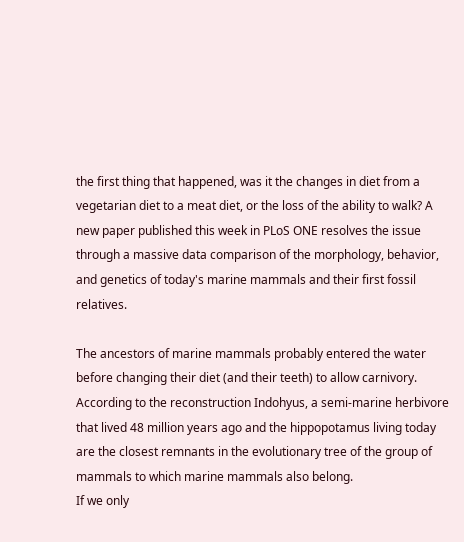the first thing that happened, was it the changes in diet from a vegetarian diet to a meat diet, or the loss of the ability to walk? A new paper published this week in PLoS ONE resolves the issue through a massive data comparison of the morphology, behavior, and genetics of today's marine mammals and their first fossil relatives.

The ancestors of marine mammals probably entered the water before changing their diet (and their teeth) to allow carnivory. According to the reconstruction Indohyus, a semi-marine herbivore that lived 48 million years ago and the hippopotamus living today are the closest remnants in the evolutionary tree of the group of mammals to which marine mammals also belong.
If we only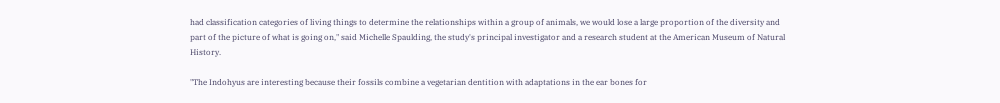had classification categories of living things to determine the relationships within a group of animals, we would lose a large proportion of the diversity and part of the picture of what is going on," said Michelle Spaulding, the study's principal investigator and a research student at the American Museum of Natural History.

"The Indohyus are interesting because their fossils combine a vegetarian dentition with adaptations in the ear bones for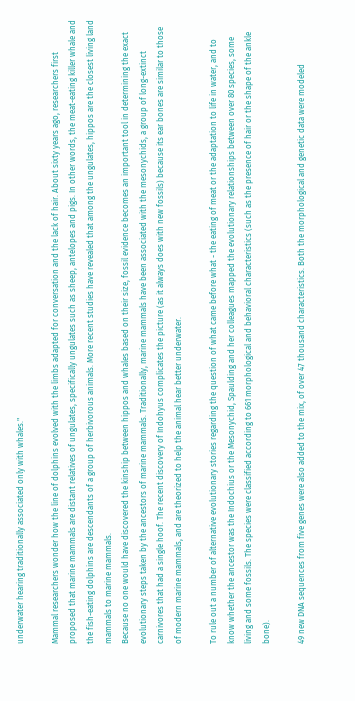underwater hearing traditionally associated only with whales."

Mammal researchers wonder how the line of dolphins evolved with the limbs adapted for conversation and the lack of hair. About sixty years ago, researchers first proposed that marine mammals are distant relatives of ungulates, specifically ungulates such as sheep, antelopes and pigs. In other words, the meat-eating killer whale and the fish-eating dolphins are descendants of a group of herbivorous animals. More recent studies have revealed that among the ungulates, hippos are the closest living land mammals to marine mammals.
Because no one would have discovered the kinship between hippos and whales based on their size, fossil evidence becomes an important tool in determining the exact evolutionary steps taken by the ancestors of marine mammals. Traditionally, marine mammals have been associated with the mesonychids, a group of long-extinct carnivores that had a single hoof. The recent discovery of Indohyus complicates the picture (as it always does with new fossils) because its ear bones are similar to those of modern marine mammals, and are theorized to help the animal hear better underwater.

To rule out a number of alternative evolutionary stories regarding the question of what came before what - the eating of meat or the adaptation to life in water, and to know whether the ancestor was the Indochius or the Mesonychid, Spaulding and her colleagues mapped the evolutionary relationships between over 80 species, some living and some fossils. The species were classified according to 661 morphological and behavioral characteristics (such as the presence of hair or the shape of the ankle bone).

49 new DNA sequences from five genes were also added to the mix, of over 47 thousand characteristics. Both the morphological and genetic data were modeled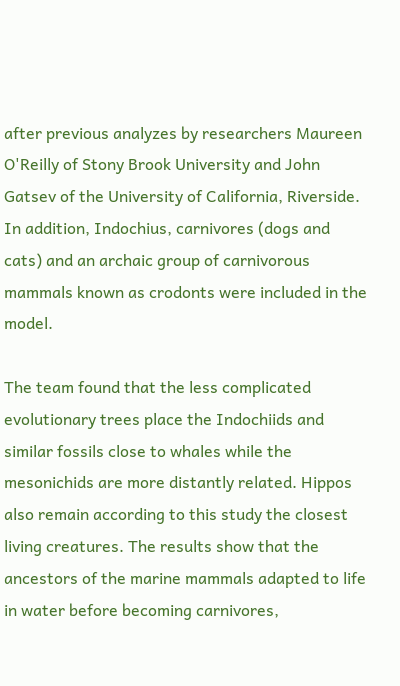after previous analyzes by researchers Maureen O'Reilly of Stony Brook University and John Gatsev of the University of California, Riverside. In addition, Indochius, carnivores (dogs and cats) and an archaic group of carnivorous mammals known as crodonts were included in the model.

The team found that the less complicated evolutionary trees place the Indochiids and similar fossils close to whales while the mesonichids are more distantly related. Hippos also remain according to this study the closest living creatures. The results show that the ancestors of the marine mammals adapted to life in water before becoming carnivores,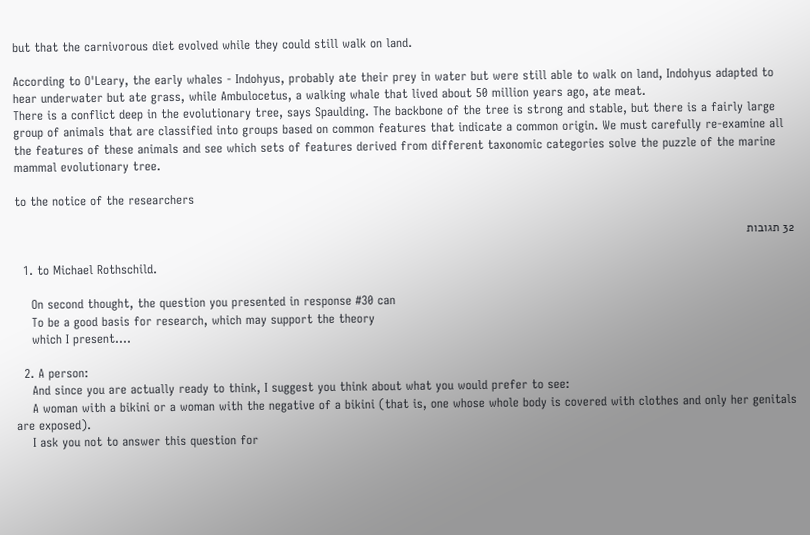but that the carnivorous diet evolved while they could still walk on land.

According to O'Leary, the early whales - Indohyus, probably ate their prey in water but were still able to walk on land, Indohyus adapted to hear underwater but ate grass, while Ambulocetus, a walking whale that lived about 50 million years ago, ate meat.
There is a conflict deep in the evolutionary tree, says Spaulding. The backbone of the tree is strong and stable, but there is a fairly large group of animals that are classified into groups based on common features that indicate a common origin. We must carefully re-examine all the features of these animals and see which sets of features derived from different taxonomic categories solve the puzzle of the marine mammal evolutionary tree.

to the notice of the researchers

32 תגובות

  1. to Michael Rothschild.

    On second thought, the question you presented in response #30 can
    To be a good basis for research, which may support the theory
    which I present….

  2. A person:
    And since you are actually ready to think, I suggest you think about what you would prefer to see:
    A woman with a bikini or a woman with the negative of a bikini (that is, one whose whole body is covered with clothes and only her genitals are exposed).
    I ask you not to answer this question for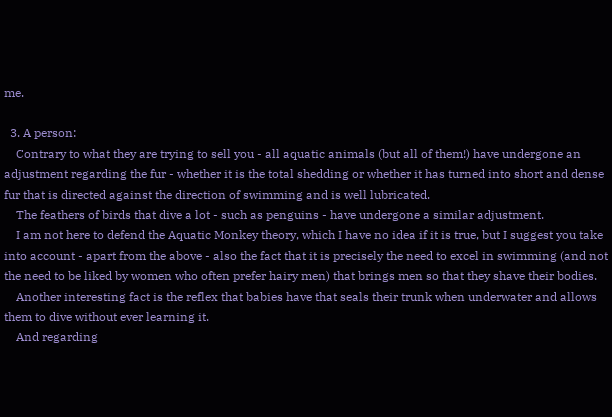me.

  3. A person:
    Contrary to what they are trying to sell you - all aquatic animals (but all of them!) have undergone an adjustment regarding the fur - whether it is the total shedding or whether it has turned into short and dense fur that is directed against the direction of swimming and is well lubricated.
    The feathers of birds that dive a lot - such as penguins - have undergone a similar adjustment.
    I am not here to defend the Aquatic Monkey theory, which I have no idea if it is true, but I suggest you take into account - apart from the above - also the fact that it is precisely the need to excel in swimming (and not the need to be liked by women who often prefer hairy men) that brings men so that they shave their bodies.
    Another interesting fact is the reflex that babies have that seals their trunk when underwater and allows them to dive without ever learning it.
    And regarding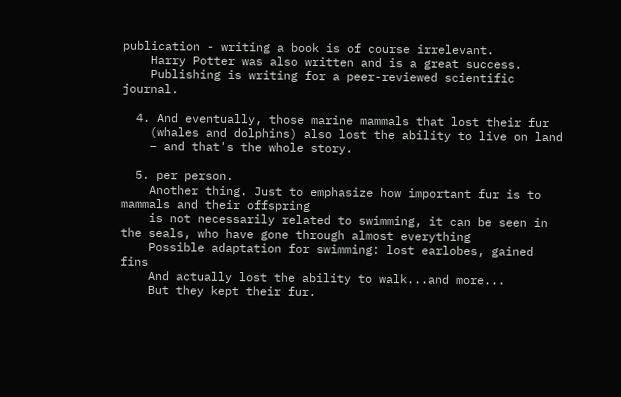publication - writing a book is of course irrelevant.
    Harry Potter was also written and is a great success.
    Publishing is writing for a peer-reviewed scientific journal.

  4. And eventually, those marine mammals that lost their fur
    (whales and dolphins) also lost the ability to live on land
    – and that's the whole story.

  5. per person.
    Another thing. Just to emphasize how important fur is to mammals and their offspring
    is not necessarily related to swimming, it can be seen in the seals, who have gone through almost everything
    Possible adaptation for swimming: lost earlobes, gained fins
    And actually lost the ability to walk...and more...
    But they kept their fur.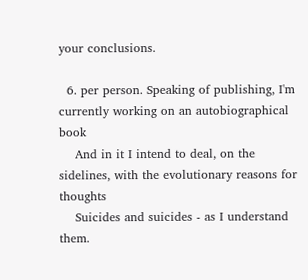your conclusions.

  6. per person. Speaking of publishing, I'm currently working on an autobiographical book
    And in it I intend to deal, on the sidelines, with the evolutionary reasons for thoughts
    Suicides and suicides - as I understand them.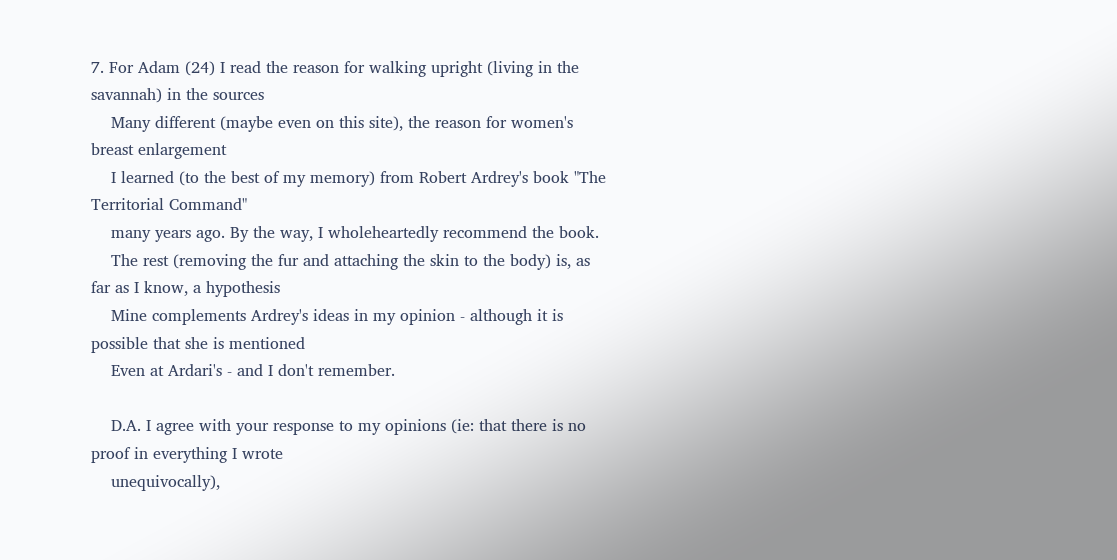7. For Adam (24) I read the reason for walking upright (living in the savannah) in the sources
    Many different (maybe even on this site), the reason for women's breast enlargement
    I learned (to the best of my memory) from Robert Ardrey's book "The Territorial Command"
    many years ago. By the way, I wholeheartedly recommend the book.
    The rest (removing the fur and attaching the skin to the body) is, as far as I know, a hypothesis
    Mine complements Ardrey's ideas in my opinion - although it is possible that she is mentioned
    Even at Ardari's - and I don't remember.

    D.A. I agree with your response to my opinions (ie: that there is no proof in everything I wrote
    unequivocally),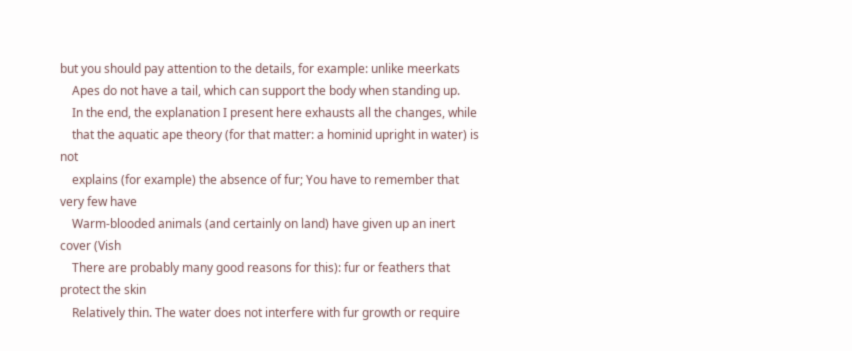but you should pay attention to the details, for example: unlike meerkats
    Apes do not have a tail, which can support the body when standing up.
    In the end, the explanation I present here exhausts all the changes, while
    that the aquatic ape theory (for that matter: a hominid upright in water) is not
    explains (for example) the absence of fur; You have to remember that very few have
    Warm-blooded animals (and certainly on land) have given up an inert cover (Vish
    There are probably many good reasons for this): fur or feathers that protect the skin
    Relatively thin. The water does not interfere with fur growth or require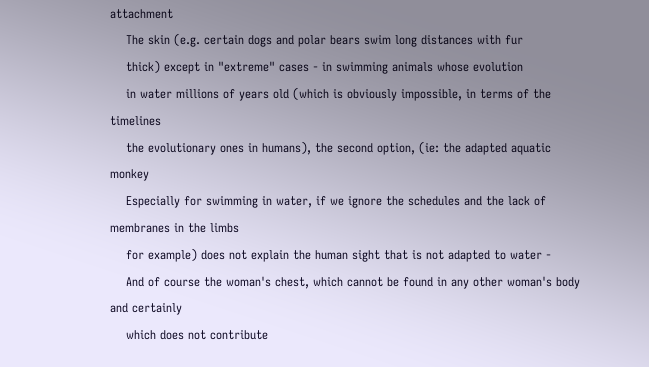attachment
    The skin (e.g. certain dogs and polar bears swim long distances with fur
    thick) except in "extreme" cases - in swimming animals whose evolution
    in water millions of years old (which is obviously impossible, in terms of the timelines
    the evolutionary ones in humans), the second option, (ie: the adapted aquatic monkey
    Especially for swimming in water, if we ignore the schedules and the lack of membranes in the limbs
    for example) does not explain the human sight that is not adapted to water -
    And of course the woman's chest, which cannot be found in any other woman's body and certainly
    which does not contribute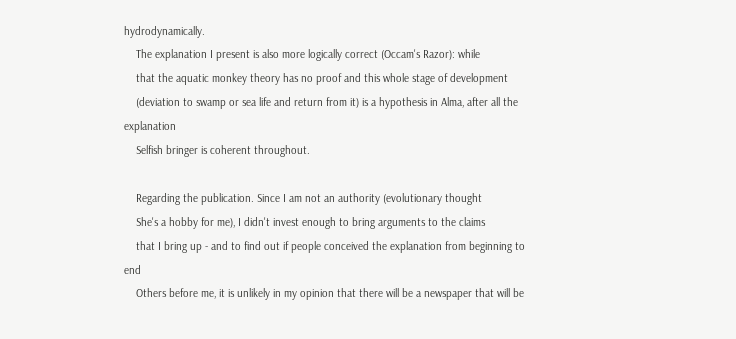hydrodynamically.
    The explanation I present is also more logically correct (Occam's Razor): while
    that the aquatic monkey theory has no proof and this whole stage of development
    (deviation to swamp or sea life and return from it) is a hypothesis in Alma, after all the explanation
    Selfish bringer is coherent throughout.

    Regarding the publication. Since I am not an authority (evolutionary thought
    She's a hobby for me), I didn't invest enough to bring arguments to the claims
    that I bring up - and to find out if people conceived the explanation from beginning to end
    Others before me, it is unlikely in my opinion that there will be a newspaper that will be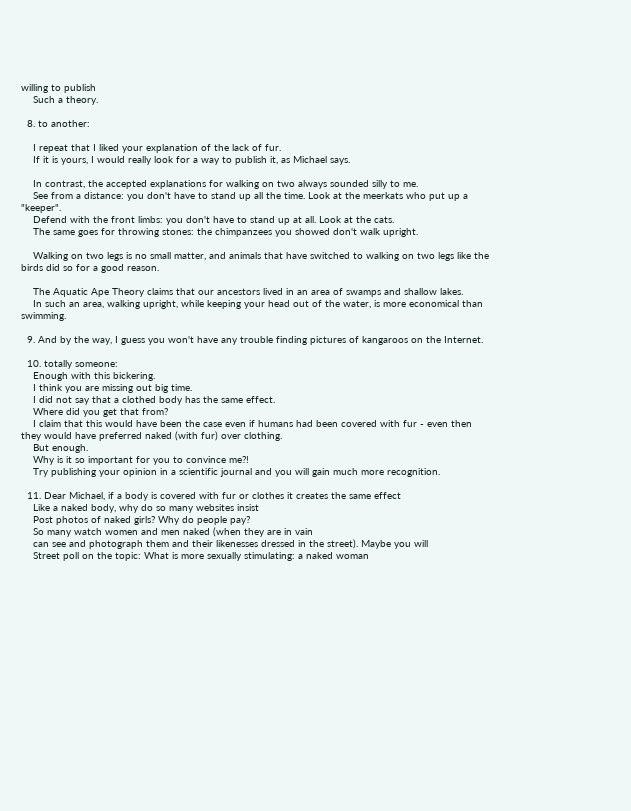willing to publish
    Such a theory.

  8. to another:

    I repeat that I liked your explanation of the lack of fur.
    If it is yours, I would really look for a way to publish it, as Michael says.

    In contrast, the accepted explanations for walking on two always sounded silly to me.
    See from a distance: you don't have to stand up all the time. Look at the meerkats who put up a "keeper".
    Defend with the front limbs: you don't have to stand up at all. Look at the cats.
    The same goes for throwing stones: the chimpanzees you showed don't walk upright.

    Walking on two legs is no small matter, and animals that have switched to walking on two legs like the birds did so for a good reason.

    The Aquatic Ape Theory claims that our ancestors lived in an area of swamps and shallow lakes.
    In such an area, walking upright, while keeping your head out of the water, is more economical than swimming.

  9. And by the way, I guess you won't have any trouble finding pictures of kangaroos on the Internet.

  10. totally someone:
    Enough with this bickering.
    I think you are missing out big time.
    I did not say that a clothed body has the same effect.
    Where did you get that from?
    I claim that this would have been the case even if humans had been covered with fur - even then they would have preferred naked (with fur) over clothing.
    But enough.
    Why is it so important for you to convince me?!
    Try publishing your opinion in a scientific journal and you will gain much more recognition.

  11. Dear Michael, if a body is covered with fur or clothes it creates the same effect
    Like a naked body, why do so many websites insist
    Post photos of naked girls? Why do people pay?
    So many watch women and men naked (when they are in vain
    can see and photograph them and their likenesses dressed in the street). Maybe you will
    Street poll on the topic: What is more sexually stimulating: a naked woman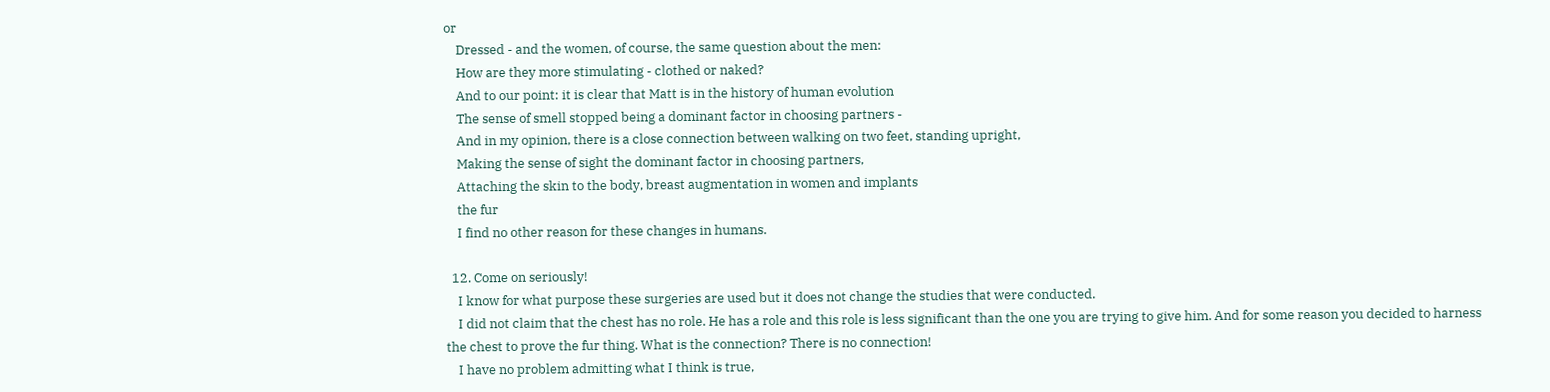or
    Dressed - and the women, of course, the same question about the men:
    How are they more stimulating - clothed or naked?
    And to our point: it is clear that Matt is in the history of human evolution
    The sense of smell stopped being a dominant factor in choosing partners -
    And in my opinion, there is a close connection between walking on two feet, standing upright,
    Making the sense of sight the dominant factor in choosing partners,
    Attaching the skin to the body, breast augmentation in women and implants
    the fur
    I find no other reason for these changes in humans.

  12. Come on seriously!
    I know for what purpose these surgeries are used but it does not change the studies that were conducted.
    I did not claim that the chest has no role. He has a role and this role is less significant than the one you are trying to give him. And for some reason you decided to harness the chest to prove the fur thing. What is the connection? There is no connection!
    I have no problem admitting what I think is true,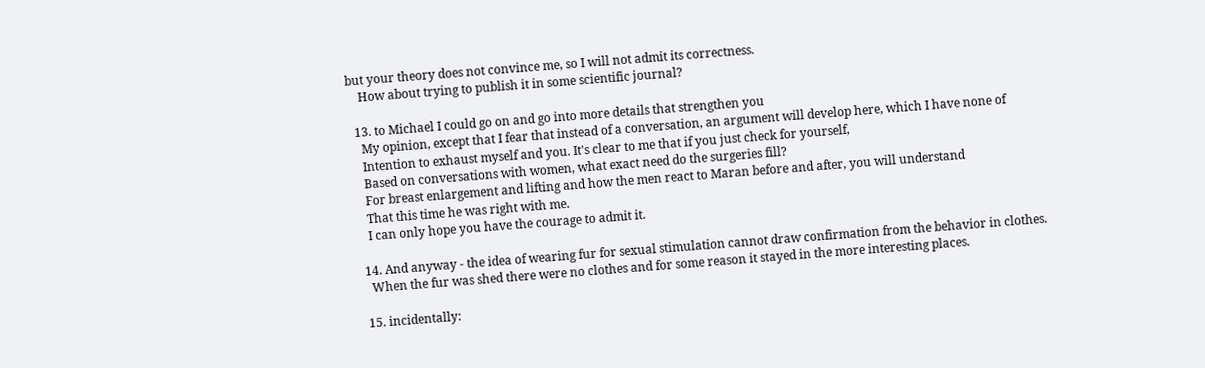but your theory does not convince me, so I will not admit its correctness.
    How about trying to publish it in some scientific journal?

  13. to Michael I could go on and go into more details that strengthen you
    My opinion, except that I fear that instead of a conversation, an argument will develop here, which I have none of
    Intention to exhaust myself and you. It's clear to me that if you just check for yourself,
    Based on conversations with women, what exact need do the surgeries fill?
    For breast enlargement and lifting and how the men react to Maran before and after, you will understand
    That this time he was right with me.
    I can only hope you have the courage to admit it.

  14. And anyway - the idea of wearing fur for sexual stimulation cannot draw confirmation from the behavior in clothes.
    When the fur was shed there were no clothes and for some reason it stayed in the more interesting places.

  15. incidentally: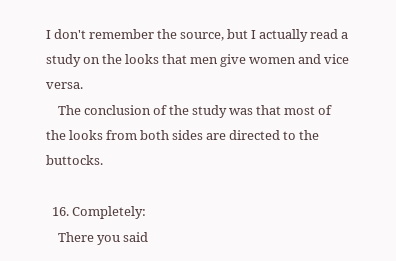I don't remember the source, but I actually read a study on the looks that men give women and vice versa.
    The conclusion of the study was that most of the looks from both sides are directed to the buttocks.

  16. Completely:
    There you said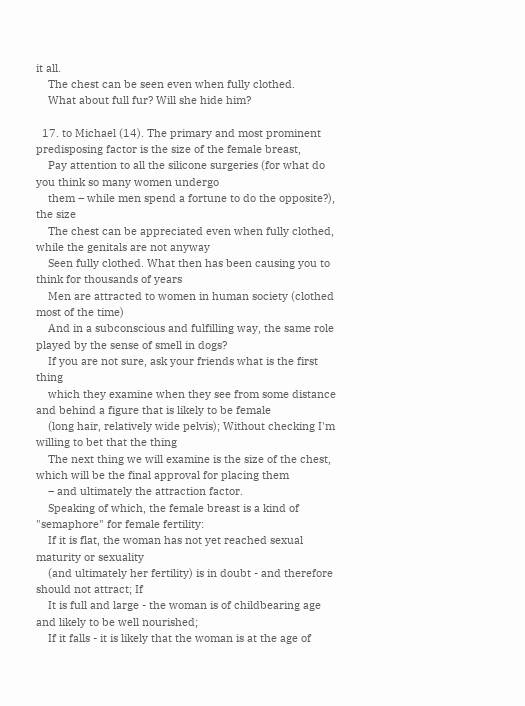it all.
    The chest can be seen even when fully clothed.
    What about full fur? Will she hide him?

  17. to Michael (14). The primary and most prominent predisposing factor is the size of the female breast,
    Pay attention to all the silicone surgeries (for what do you think so many women undergo
    them – while men spend a fortune to do the opposite?), the size
    The chest can be appreciated even when fully clothed, while the genitals are not anyway
    Seen fully clothed. What then has been causing you to think for thousands of years
    Men are attracted to women in human society (clothed most of the time)
    And in a subconscious and fulfilling way, the same role played by the sense of smell in dogs?
    If you are not sure, ask your friends what is the first thing
    which they examine when they see from some distance and behind a figure that is likely to be female
    (long hair, relatively wide pelvis); Without checking I'm willing to bet that the thing
    The next thing we will examine is the size of the chest, which will be the final approval for placing them
    – and ultimately the attraction factor.
    Speaking of which, the female breast is a kind of "semaphore" for female fertility:
    If it is flat, the woman has not yet reached sexual maturity or sexuality
    (and ultimately her fertility) is in doubt - and therefore should not attract; If
    It is full and large - the woman is of childbearing age and likely to be well nourished;
    If it falls - it is likely that the woman is at the age of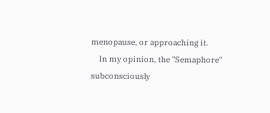menopause, or approaching it.
    In my opinion, the "Semaphore" subconsciously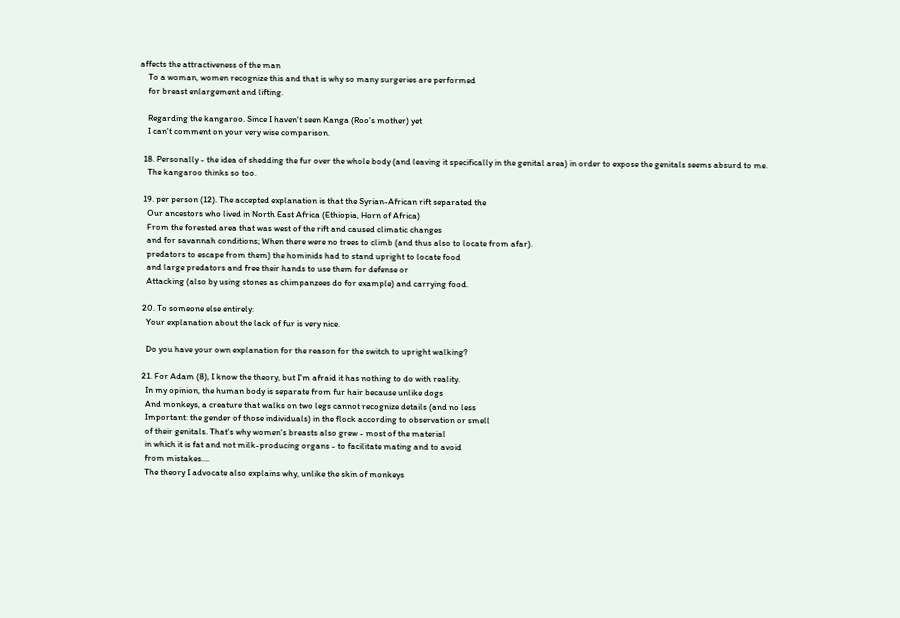affects the attractiveness of the man
    To a woman, women recognize this and that is why so many surgeries are performed
    for breast enlargement and lifting.

    Regarding the kangaroo. Since I haven't seen Kanga (Roo's mother) yet
    I can't comment on your very wise comparison.

  18. Personally - the idea of shedding the fur over the whole body (and leaving it specifically in the genital area) in order to expose the genitals seems absurd to me.
    The kangaroo thinks so too.

  19. per person (12). The accepted explanation is that the Syrian-African rift separated the
    Our ancestors who lived in North East Africa (Ethiopia, Horn of Africa)
    From the forested area that was west of the rift and caused climatic changes
    and for savannah conditions; When there were no trees to climb (and thus also to locate from afar).
    predators to escape from them) the hominids had to stand upright to locate food
    and large predators and free their hands to use them for defense or
    Attacking (also by using stones as chimpanzees do for example) and carrying food.

  20. To someone else entirely:
    Your explanation about the lack of fur is very nice.

    Do you have your own explanation for the reason for the switch to upright walking?

  21. For Adam (8), I know the theory, but I'm afraid it has nothing to do with reality.
    In my opinion, the human body is separate from fur hair because unlike dogs
    And monkeys, a creature that walks on two legs cannot recognize details (and no less
    Important: the gender of those individuals) in the flock according to observation or smell
    of their genitals. That's why women's breasts also grew - most of the material
    in which it is fat and not milk-producing organs - to facilitate mating and to avoid
    from mistakes….
    The theory I advocate also explains why, unlike the skin of monkeys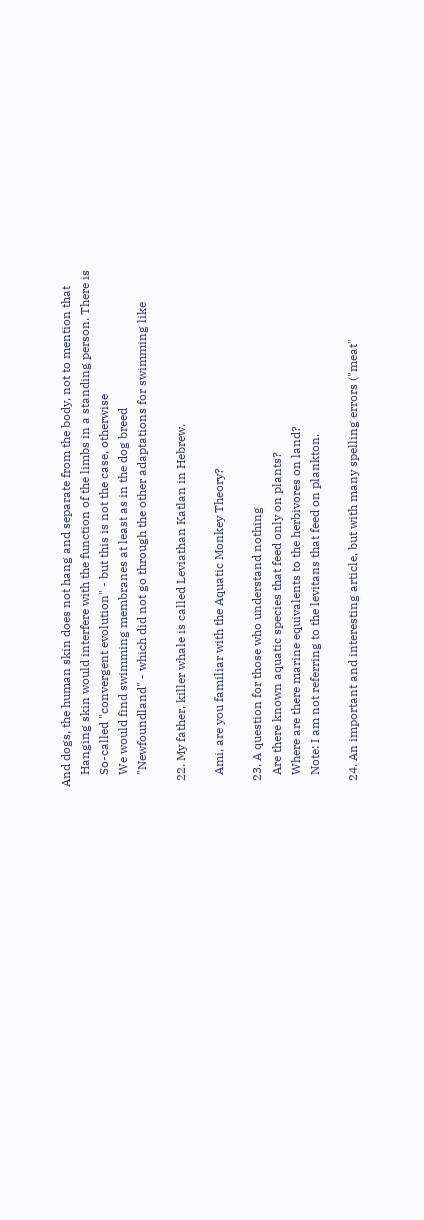And dogs, the human skin does not hang and separate from the body, not to mention that
    Hanging skin would interfere with the function of the limbs in a standing person. There is
    So-called "convergent evolution" - but this is not the case, otherwise
    We would find swimming membranes at least as in the dog breed
    "Newfoundland" - which did not go through the other adaptations for swimming like

  22. My father, killer whale is called Leviathan Katlan in Hebrew.

    Ami, are you familiar with the Aquatic Monkey Theory?

  23. A question for those who understand nothing
    Are there known aquatic species that feed only on plants?
    Where are there marine equivalents to the herbivores on land?
    Note: I am not referring to the levitans that feed on plankton.

  24. An important and interesting article, but with many spelling errors ("meat"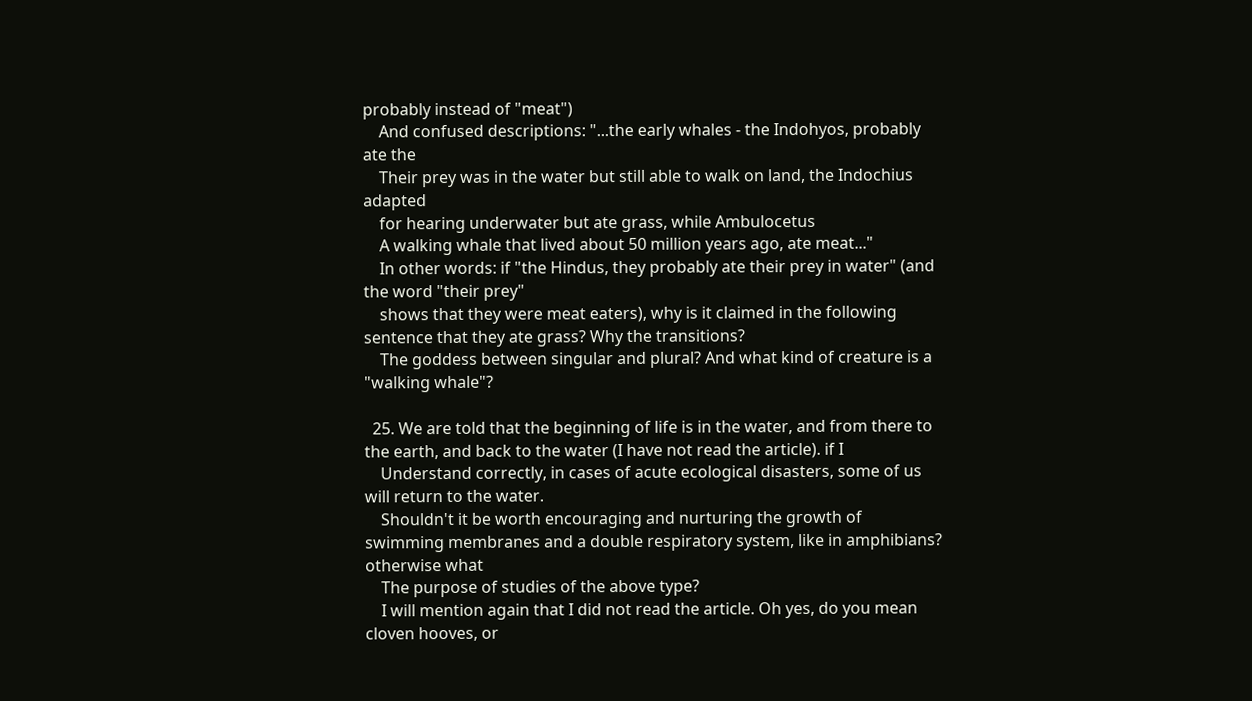probably instead of "meat")
    And confused descriptions: "...the early whales - the Indohyos, probably ate the
    Their prey was in the water but still able to walk on land, the Indochius adapted
    for hearing underwater but ate grass, while Ambulocetus
    A walking whale that lived about 50 million years ago, ate meat..."
    In other words: if "the Hindus, they probably ate their prey in water" (and the word "their prey"
    shows that they were meat eaters), why is it claimed in the following sentence that they ate grass? Why the transitions?
    The goddess between singular and plural? And what kind of creature is a "walking whale"?

  25. We are told that the beginning of life is in the water, and from there to the earth, and back to the water (I have not read the article). if I
    Understand correctly, in cases of acute ecological disasters, some of us will return to the water.
    Shouldn't it be worth encouraging and nurturing the growth of swimming membranes and a double respiratory system, like in amphibians? otherwise what
    The purpose of studies of the above type?
    I will mention again that I did not read the article. Oh yes, do you mean cloven hooves, or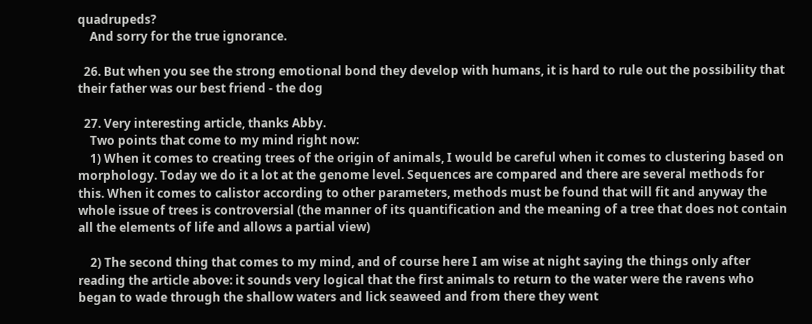quadrupeds?
    And sorry for the true ignorance.

  26. But when you see the strong emotional bond they develop with humans, it is hard to rule out the possibility that their father was our best friend - the dog

  27. Very interesting article, thanks Abby.
    Two points that come to my mind right now:
    1) When it comes to creating trees of the origin of animals, I would be careful when it comes to clustering based on morphology. Today we do it a lot at the genome level. Sequences are compared and there are several methods for this. When it comes to calistor according to other parameters, methods must be found that will fit and anyway the whole issue of trees is controversial (the manner of its quantification and the meaning of a tree that does not contain all the elements of life and allows a partial view)

    2) The second thing that comes to my mind, and of course here I am wise at night saying the things only after reading the article above: it sounds very logical that the first animals to return to the water were the ravens who began to wade through the shallow waters and lick seaweed and from there they went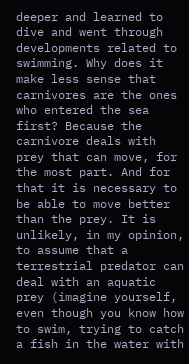deeper and learned to dive and went through developments related to swimming. Why does it make less sense that carnivores are the ones who entered the sea first? Because the carnivore deals with prey that can move, for the most part. And for that it is necessary to be able to move better than the prey. It is unlikely, in my opinion, to assume that a terrestrial predator can deal with an aquatic prey (imagine yourself, even though you know how to swim, trying to catch a fish in the water with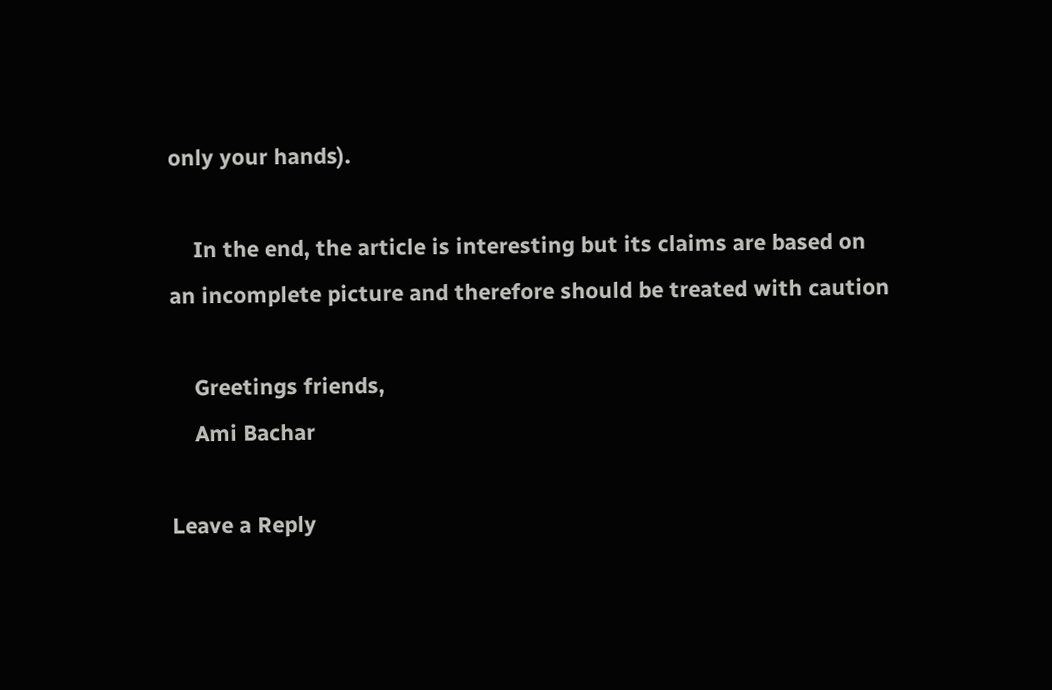only your hands).

    In the end, the article is interesting but its claims are based on an incomplete picture and therefore should be treated with caution

    Greetings friends,
    Ami Bachar

Leave a Reply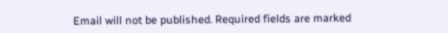Email will not be published. Required fields are marked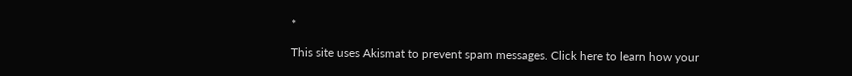*

This site uses Akismat to prevent spam messages. Click here to learn how your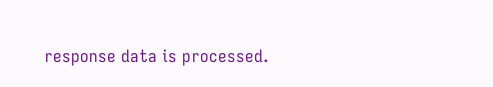response data is processed.